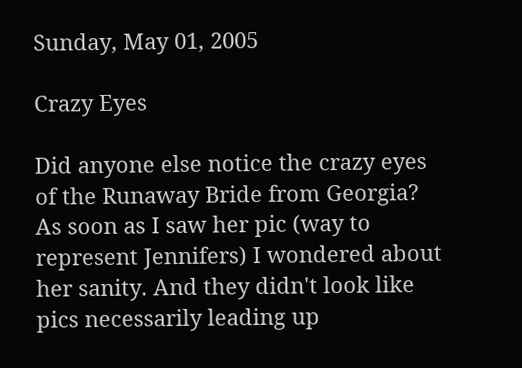Sunday, May 01, 2005

Crazy Eyes

Did anyone else notice the crazy eyes of the Runaway Bride from Georgia? As soon as I saw her pic (way to represent Jennifers) I wondered about her sanity. And they didn't look like pics necessarily leading up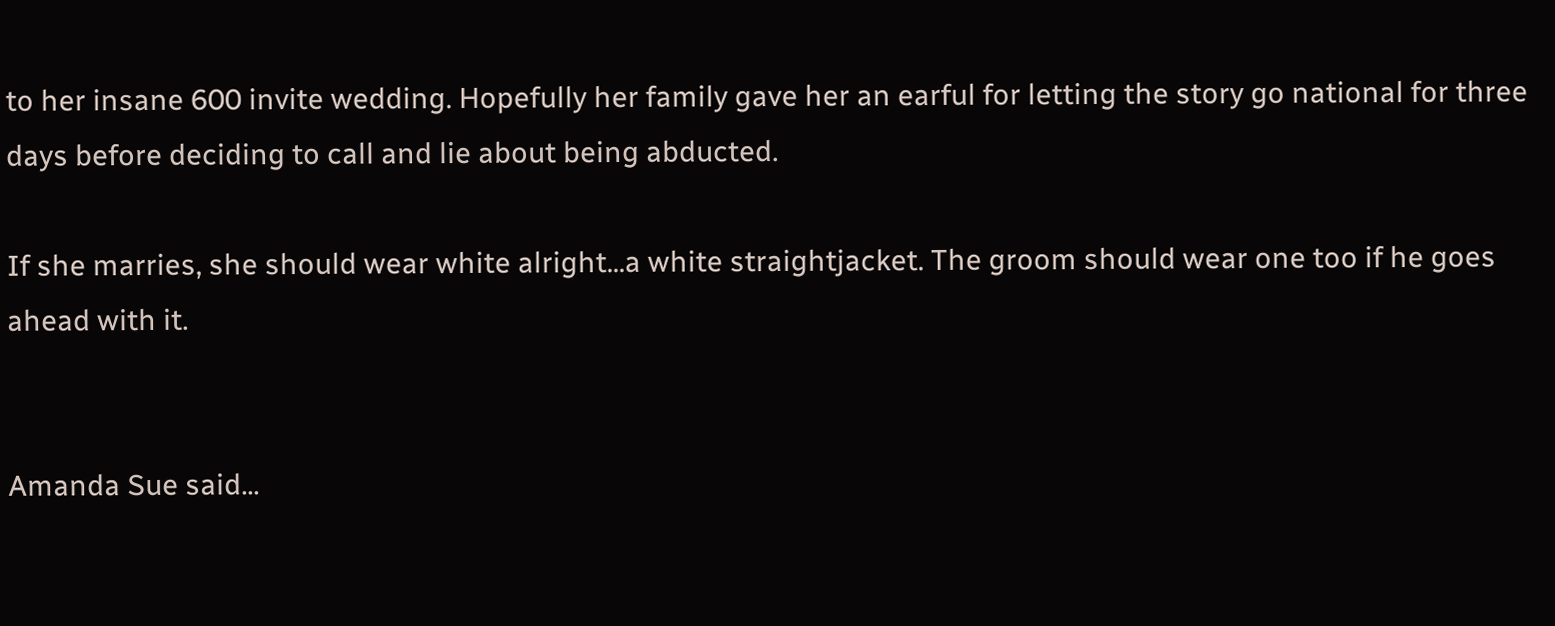to her insane 600 invite wedding. Hopefully her family gave her an earful for letting the story go national for three days before deciding to call and lie about being abducted.

If she marries, she should wear white alright...a white straightjacket. The groom should wear one too if he goes ahead with it.


Amanda Sue said...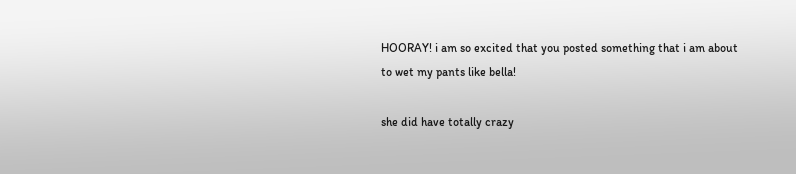HOORAY! i am so excited that you posted something that i am about to wet my pants like bella!

she did have totally crazy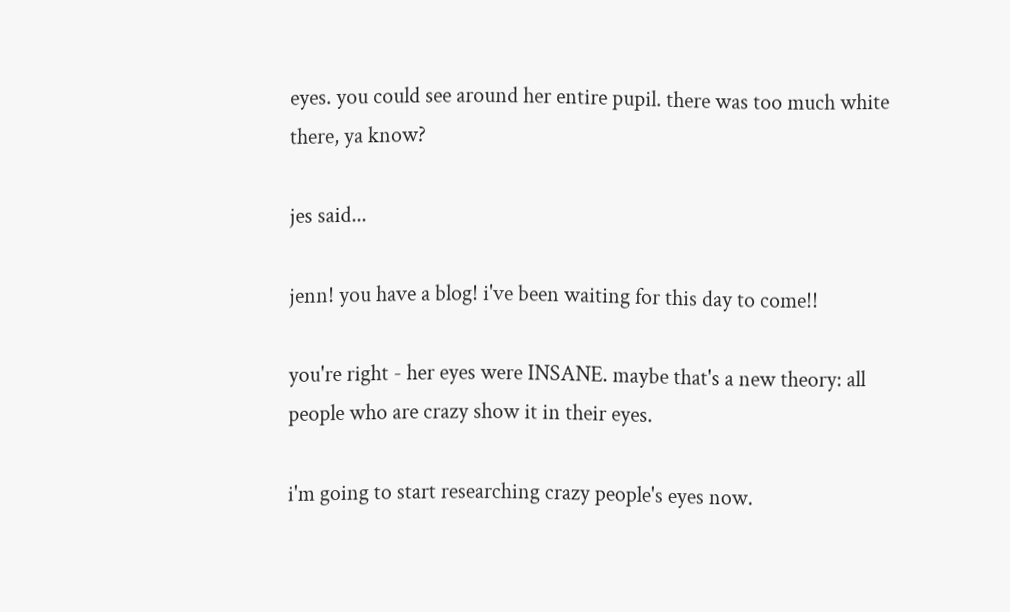eyes. you could see around her entire pupil. there was too much white there, ya know?

jes said...

jenn! you have a blog! i've been waiting for this day to come!!

you're right - her eyes were INSANE. maybe that's a new theory: all people who are crazy show it in their eyes.

i'm going to start researching crazy people's eyes now.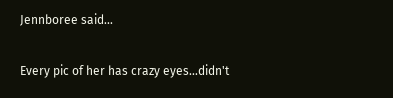Jennboree said...

Every pic of her has crazy eyes...didn't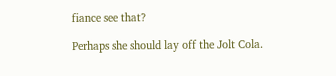fiance see that?

Perhaps she should lay off the Jolt Cola.